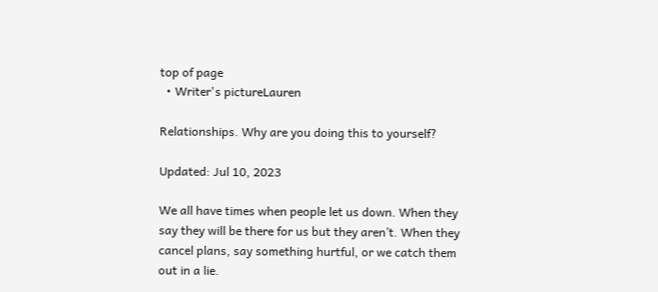top of page
  • Writer's pictureLauren

Relationships. Why are you doing this to yourself?

Updated: Jul 10, 2023

We all have times when people let us down. When they say they will be there for us but they aren’t. When they cancel plans, say something hurtful, or we catch them out in a lie.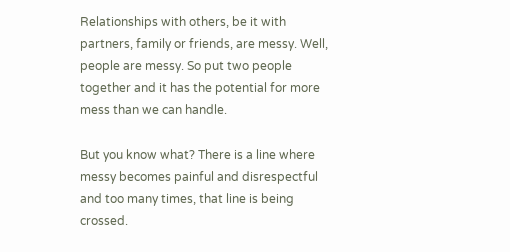Relationships with others, be it with partners, family or friends, are messy. Well, people are messy. So put two people together and it has the potential for more mess than we can handle.

But you know what? There is a line where messy becomes painful and disrespectful and too many times, that line is being crossed.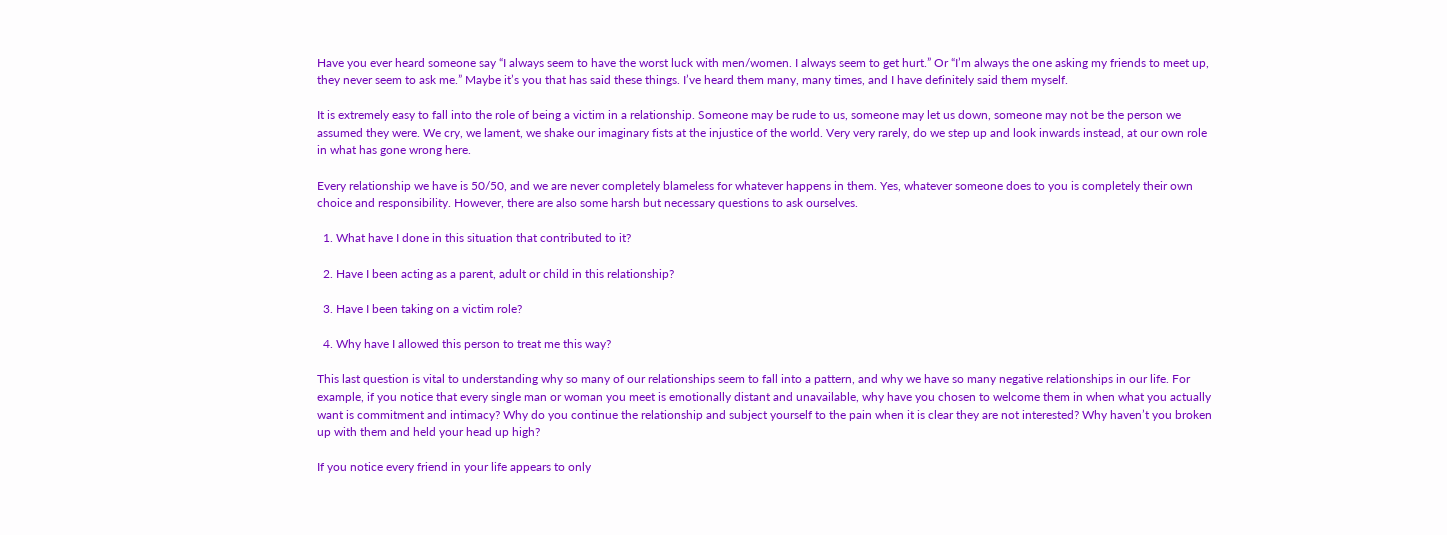Have you ever heard someone say “I always seem to have the worst luck with men/women. I always seem to get hurt.” Or “I’m always the one asking my friends to meet up, they never seem to ask me.” Maybe it’s you that has said these things. I’ve heard them many, many times, and I have definitely said them myself.

It is extremely easy to fall into the role of being a victim in a relationship. Someone may be rude to us, someone may let us down, someone may not be the person we assumed they were. We cry, we lament, we shake our imaginary fists at the injustice of the world. Very very rarely, do we step up and look inwards instead, at our own role in what has gone wrong here.

Every relationship we have is 50/50, and we are never completely blameless for whatever happens in them. Yes, whatever someone does to you is completely their own choice and responsibility. However, there are also some harsh but necessary questions to ask ourselves.

  1. What have I done in this situation that contributed to it?

  2. Have I been acting as a parent, adult or child in this relationship?

  3. Have I been taking on a victim role?

  4. Why have I allowed this person to treat me this way?

This last question is vital to understanding why so many of our relationships seem to fall into a pattern, and why we have so many negative relationships in our life. For example, if you notice that every single man or woman you meet is emotionally distant and unavailable, why have you chosen to welcome them in when what you actually want is commitment and intimacy? Why do you continue the relationship and subject yourself to the pain when it is clear they are not interested? Why haven’t you broken up with them and held your head up high?

If you notice every friend in your life appears to only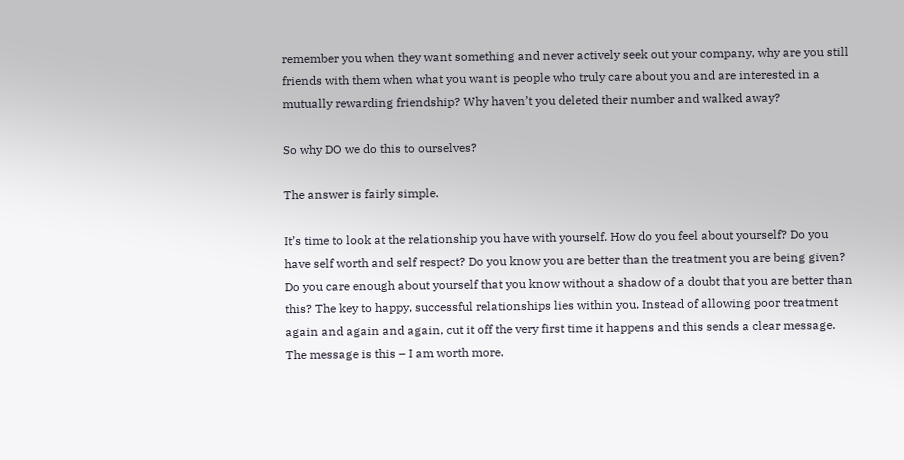remember you when they want something and never actively seek out your company, why are you still friends with them when what you want is people who truly care about you and are interested in a mutually rewarding friendship? Why haven’t you deleted their number and walked away?

So why DO we do this to ourselves?

The answer is fairly simple.

It’s time to look at the relationship you have with yourself. How do you feel about yourself? Do you have self worth and self respect? Do you know you are better than the treatment you are being given? Do you care enough about yourself that you know without a shadow of a doubt that you are better than this? The key to happy, successful relationships lies within you. Instead of allowing poor treatment again and again and again, cut it off the very first time it happens and this sends a clear message. The message is this – I am worth more.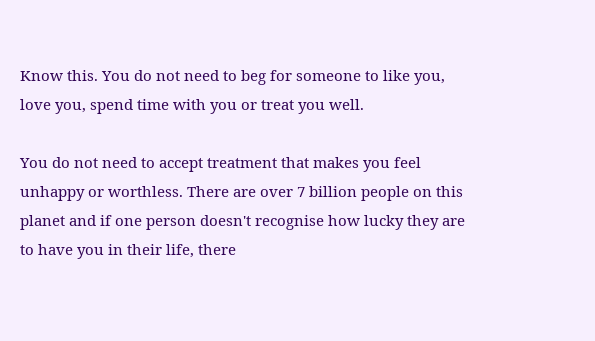Know this. You do not need to beg for someone to like you, love you, spend time with you or treat you well.

You do not need to accept treatment that makes you feel unhappy or worthless. There are over 7 billion people on this planet and if one person doesn't recognise how lucky they are to have you in their life, there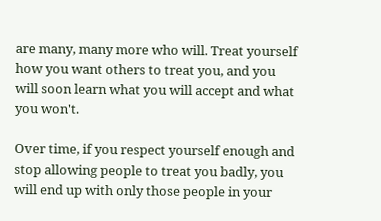are many, many more who will. Treat yourself how you want others to treat you, and you will soon learn what you will accept and what you won't.

Over time, if you respect yourself enough and stop allowing people to treat you badly, you will end up with only those people in your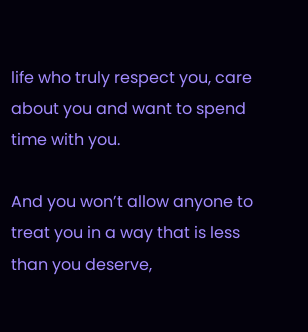life who truly respect you, care about you and want to spend time with you.

And you won’t allow anyone to treat you in a way that is less than you deserve,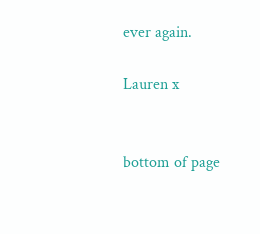ever again.

Lauren x


bottom of page